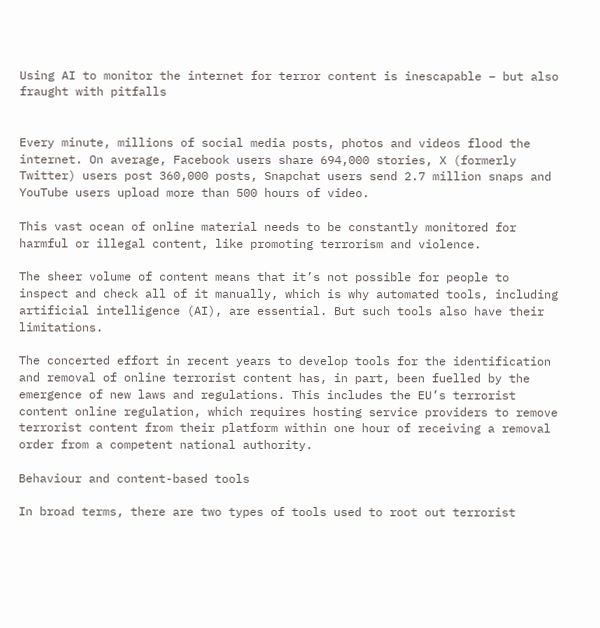Using AI to monitor the internet for terror content is inescapable – but also fraught with pitfalls


Every minute, millions of social media posts, photos and videos flood the internet. On average, Facebook users share 694,000 stories, X (formerly Twitter) users post 360,000 posts, Snapchat users send 2.7 million snaps and YouTube users upload more than 500 hours of video.

This vast ocean of online material needs to be constantly monitored for harmful or illegal content, like promoting terrorism and violence.

The sheer volume of content means that it’s not possible for people to inspect and check all of it manually, which is why automated tools, including artificial intelligence (AI), are essential. But such tools also have their limitations.

The concerted effort in recent years to develop tools for the identification and removal of online terrorist content has, in part, been fuelled by the emergence of new laws and regulations. This includes the EU’s terrorist content online regulation, which requires hosting service providers to remove terrorist content from their platform within one hour of receiving a removal order from a competent national authority.

Behaviour and content-based tools

In broad terms, there are two types of tools used to root out terrorist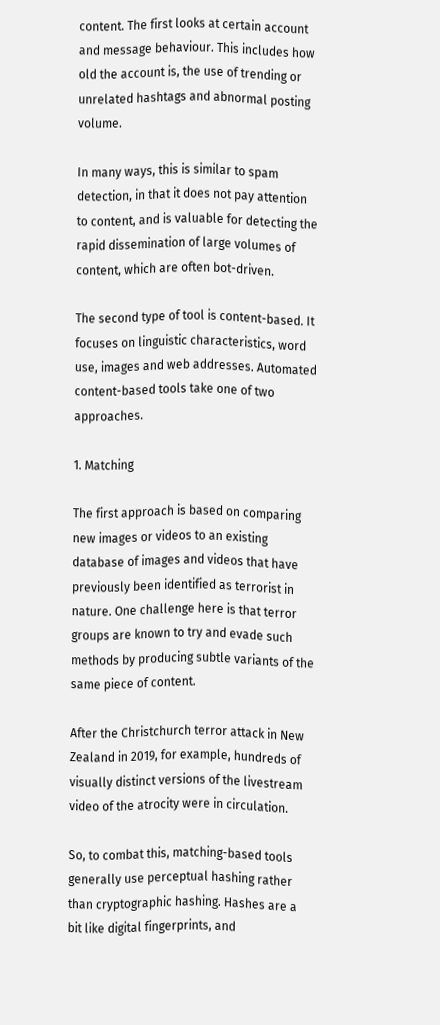content. The first looks at certain account and message behaviour. This includes how old the account is, the use of trending or unrelated hashtags and abnormal posting volume.

In many ways, this is similar to spam detection, in that it does not pay attention to content, and is valuable for detecting the rapid dissemination of large volumes of content, which are often bot-driven.

The second type of tool is content-based. It focuses on linguistic characteristics, word use, images and web addresses. Automated content-based tools take one of two approaches.

1. Matching

The first approach is based on comparing new images or videos to an existing database of images and videos that have previously been identified as terrorist in nature. One challenge here is that terror groups are known to try and evade such methods by producing subtle variants of the same piece of content.

After the Christchurch terror attack in New Zealand in 2019, for example, hundreds of visually distinct versions of the livestream video of the atrocity were in circulation.

So, to combat this, matching-based tools generally use perceptual hashing rather than cryptographic hashing. Hashes are a bit like digital fingerprints, and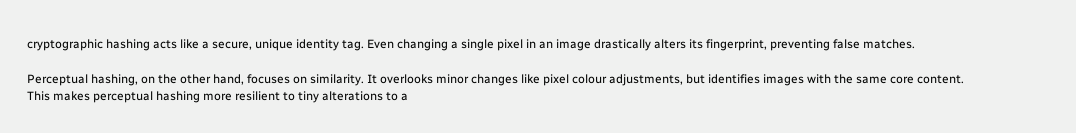cryptographic hashing acts like a secure, unique identity tag. Even changing a single pixel in an image drastically alters its fingerprint, preventing false matches.

Perceptual hashing, on the other hand, focuses on similarity. It overlooks minor changes like pixel colour adjustments, but identifies images with the same core content. This makes perceptual hashing more resilient to tiny alterations to a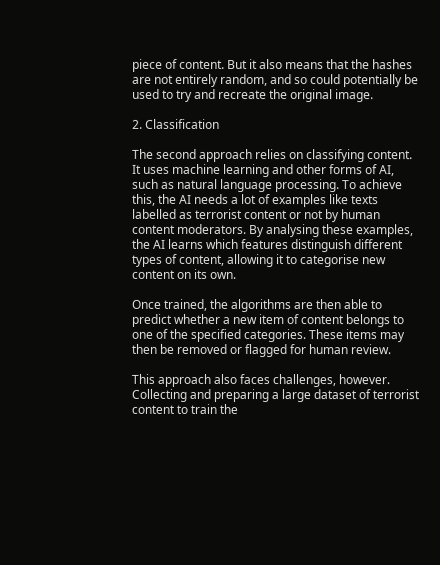piece of content. But it also means that the hashes are not entirely random, and so could potentially be used to try and recreate the original image.

2. Classification

The second approach relies on classifying content. It uses machine learning and other forms of AI, such as natural language processing. To achieve this, the AI needs a lot of examples like texts labelled as terrorist content or not by human content moderators. By analysing these examples, the AI learns which features distinguish different types of content, allowing it to categorise new content on its own.

Once trained, the algorithms are then able to predict whether a new item of content belongs to one of the specified categories. These items may then be removed or flagged for human review.

This approach also faces challenges, however. Collecting and preparing a large dataset of terrorist content to train the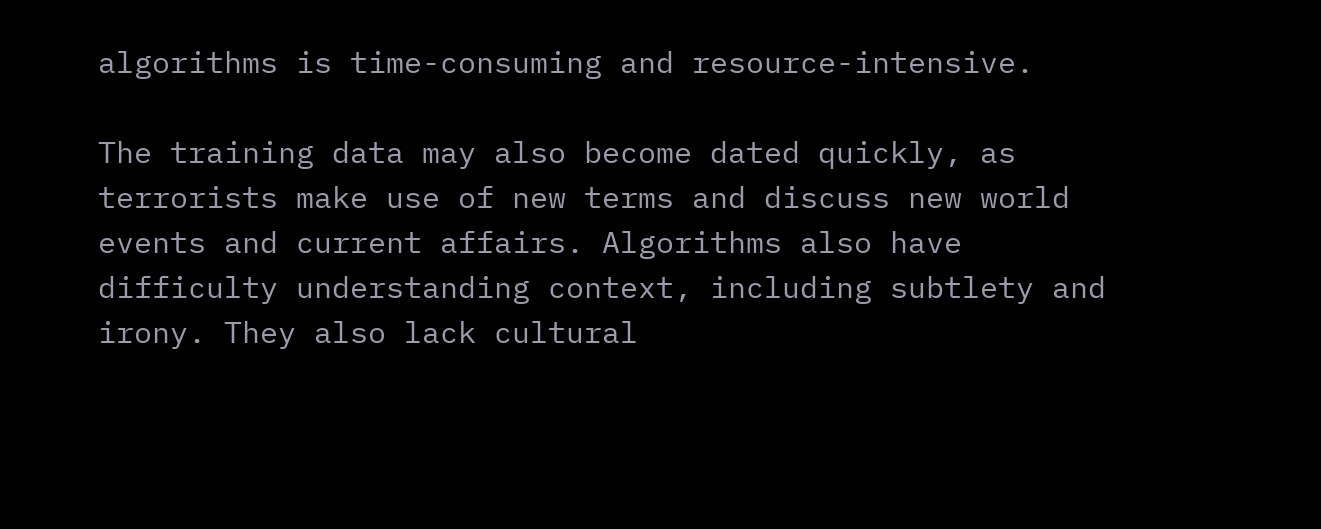algorithms is time-consuming and resource-intensive.

The training data may also become dated quickly, as terrorists make use of new terms and discuss new world events and current affairs. Algorithms also have difficulty understanding context, including subtlety and irony. They also lack cultural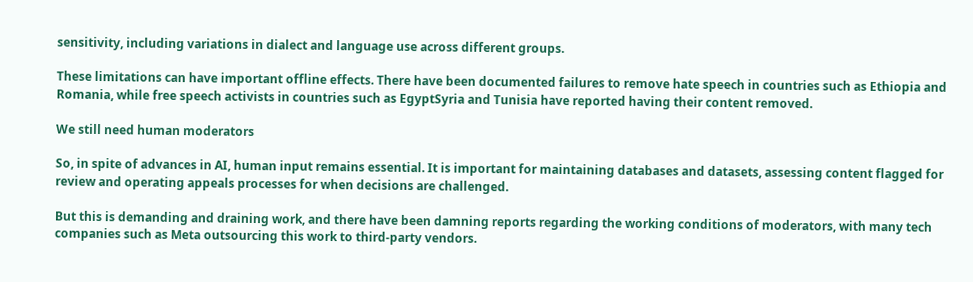sensitivity, including variations in dialect and language use across different groups.

These limitations can have important offline effects. There have been documented failures to remove hate speech in countries such as Ethiopia and Romania, while free speech activists in countries such as EgyptSyria and Tunisia have reported having their content removed.

We still need human moderators

So, in spite of advances in AI, human input remains essential. It is important for maintaining databases and datasets, assessing content flagged for review and operating appeals processes for when decisions are challenged.

But this is demanding and draining work, and there have been damning reports regarding the working conditions of moderators, with many tech companies such as Meta outsourcing this work to third-party vendors.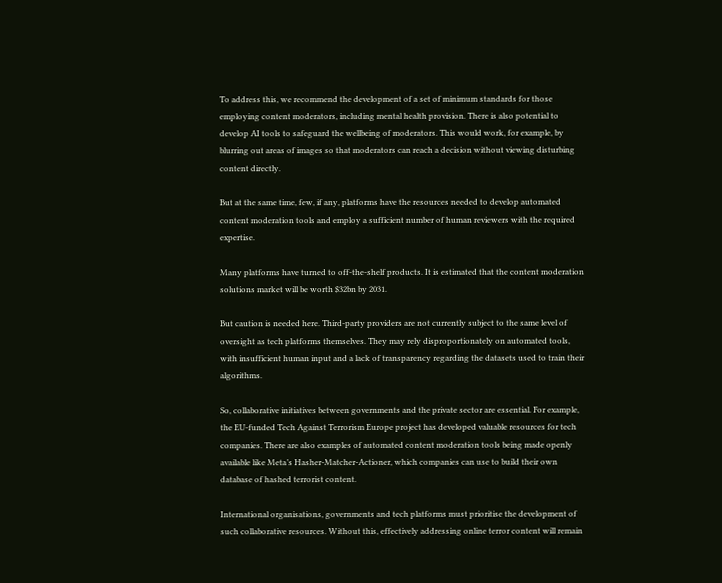To address this, we recommend the development of a set of minimum standards for those employing content moderators, including mental health provision. There is also potential to develop AI tools to safeguard the wellbeing of moderators. This would work, for example, by blurring out areas of images so that moderators can reach a decision without viewing disturbing content directly.

But at the same time, few, if any, platforms have the resources needed to develop automated content moderation tools and employ a sufficient number of human reviewers with the required expertise.

Many platforms have turned to off-the-shelf products. It is estimated that the content moderation solutions market will be worth $32bn by 2031.

But caution is needed here. Third-party providers are not currently subject to the same level of oversight as tech platforms themselves. They may rely disproportionately on automated tools, with insufficient human input and a lack of transparency regarding the datasets used to train their algorithms.

So, collaborative initiatives between governments and the private sector are essential. For example, the EU-funded Tech Against Terrorism Europe project has developed valuable resources for tech companies. There are also examples of automated content moderation tools being made openly available like Meta’s Hasher-Matcher-Actioner, which companies can use to build their own database of hashed terrorist content.

International organisations, governments and tech platforms must prioritise the development of such collaborative resources. Without this, effectively addressing online terror content will remain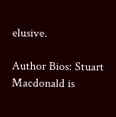elusive.

Author Bios: Stuart Macdonald is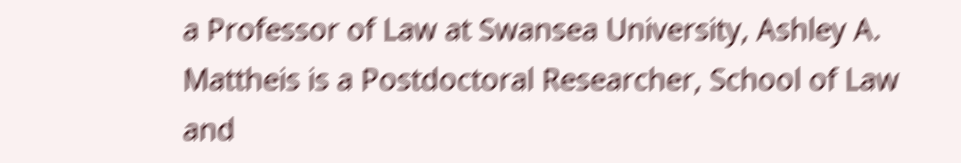a Professor of Law at Swansea University, Ashley A. Mattheis is a Postdoctoral Researcher, School of Law and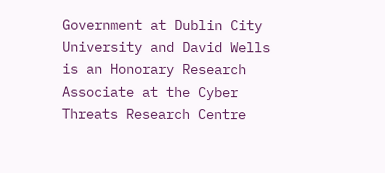Government at Dublin City University and David Wells is an Honorary Research Associate at the Cyber Threats Research Centre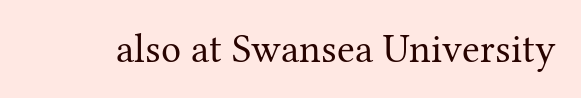also at Swansea University